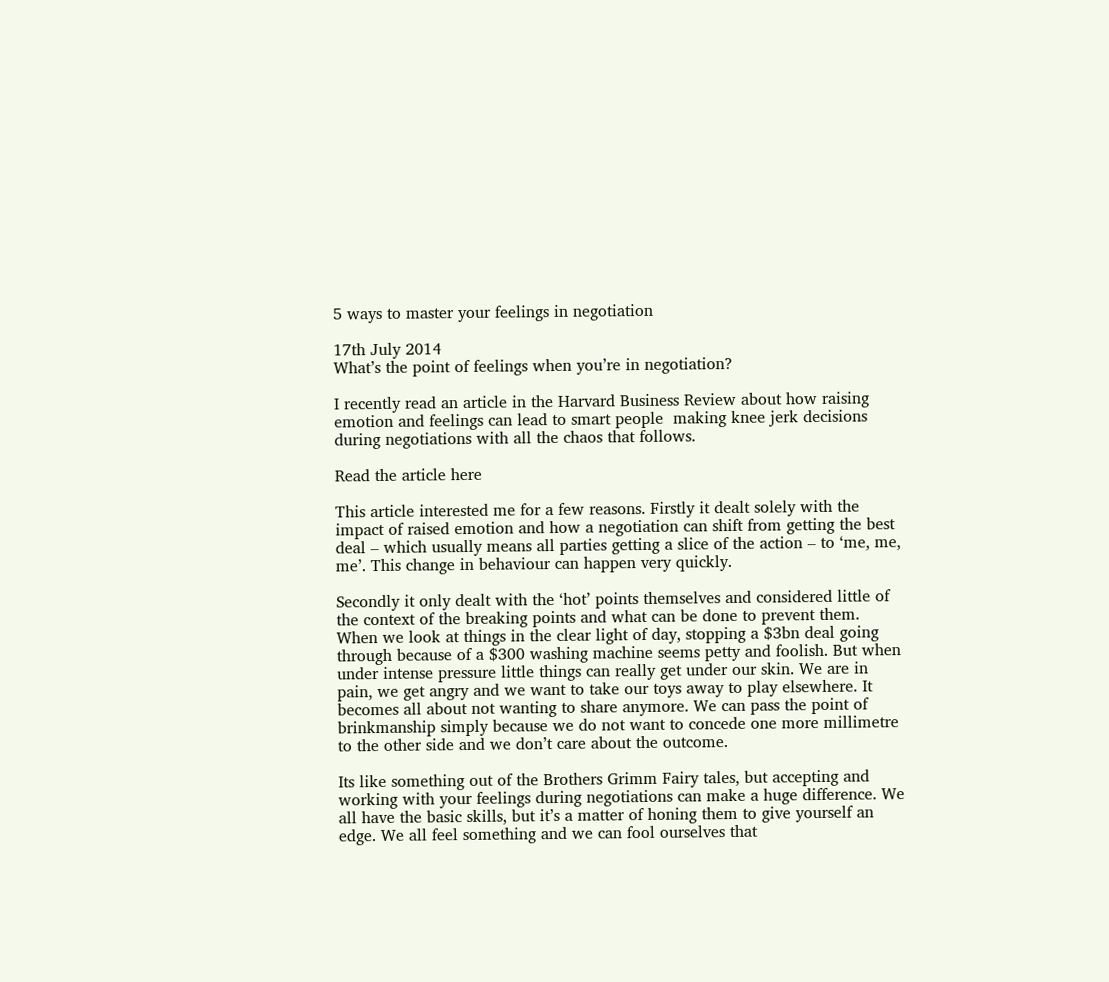5 ways to master your feelings in negotiation

17th July 2014
What’s the point of feelings when you’re in negotiation?

I recently read an article in the Harvard Business Review about how raising emotion and feelings can lead to smart people  making knee jerk decisions during negotiations with all the chaos that follows.

Read the article here

This article interested me for a few reasons. Firstly it dealt solely with the impact of raised emotion and how a negotiation can shift from getting the best deal – which usually means all parties getting a slice of the action – to ‘me, me, me’. This change in behaviour can happen very quickly.

Secondly it only dealt with the ‘hot’ points themselves and considered little of the context of the breaking points and what can be done to prevent them. When we look at things in the clear light of day, stopping a $3bn deal going through because of a $300 washing machine seems petty and foolish. But when under intense pressure little things can really get under our skin. We are in pain, we get angry and we want to take our toys away to play elsewhere. It becomes all about not wanting to share anymore. We can pass the point of brinkmanship simply because we do not want to concede one more millimetre to the other side and we don’t care about the outcome.

Its like something out of the Brothers Grimm Fairy tales, but accepting and working with your feelings during negotiations can make a huge difference. We all have the basic skills, but it’s a matter of honing them to give yourself an edge. We all feel something and we can fool ourselves that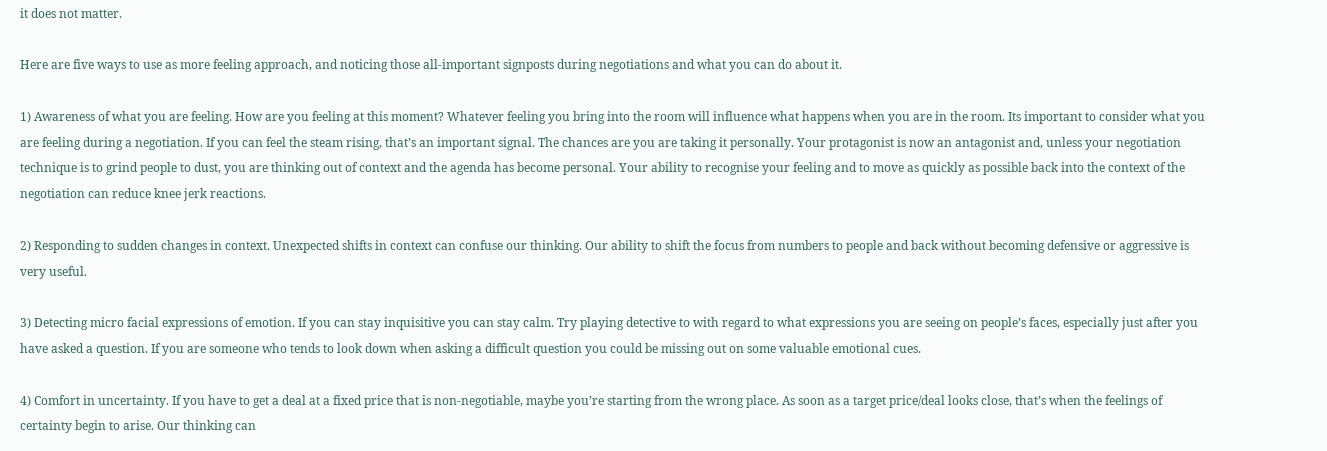it does not matter.

Here are five ways to use as more feeling approach, and noticing those all-important signposts during negotiations and what you can do about it.

1) Awareness of what you are feeling. How are you feeling at this moment? Whatever feeling you bring into the room will influence what happens when you are in the room. Its important to consider what you are feeling during a negotiation. If you can feel the steam rising, that’s an important signal. The chances are you are taking it personally. Your protagonist is now an antagonist and, unless your negotiation technique is to grind people to dust, you are thinking out of context and the agenda has become personal. Your ability to recognise your feeling and to move as quickly as possible back into the context of the negotiation can reduce knee jerk reactions.

2) Responding to sudden changes in context. Unexpected shifts in context can confuse our thinking. Our ability to shift the focus from numbers to people and back without becoming defensive or aggressive is very useful.

3) Detecting micro facial expressions of emotion. If you can stay inquisitive you can stay calm. Try playing detective to with regard to what expressions you are seeing on people’s faces, especially just after you have asked a question. If you are someone who tends to look down when asking a difficult question you could be missing out on some valuable emotional cues.

4) Comfort in uncertainty. If you have to get a deal at a fixed price that is non-negotiable, maybe you’re starting from the wrong place. As soon as a target price/deal looks close, that’s when the feelings of certainty begin to arise. Our thinking can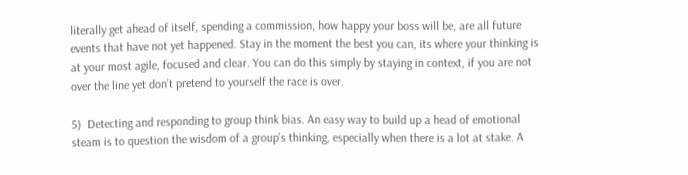literally get ahead of itself, spending a commission, how happy your boss will be, are all future events that have not yet happened. Stay in the moment the best you can, its where your thinking is at your most agile, focused and clear. You can do this simply by staying in context, if you are not over the line yet don’t pretend to yourself the race is over.

5)  Detecting and responding to group think bias. An easy way to build up a head of emotional steam is to question the wisdom of a group’s thinking, especially when there is a lot at stake. A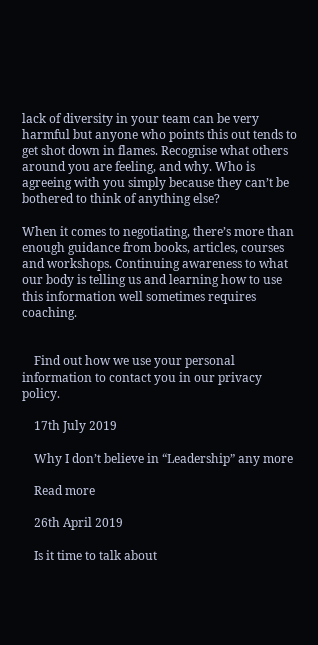lack of diversity in your team can be very harmful but anyone who points this out tends to get shot down in flames. Recognise what others around you are feeling, and why. Who is agreeing with you simply because they can’t be bothered to think of anything else?

When it comes to negotiating, there’s more than enough guidance from books, articles, courses and workshops. Continuing awareness to what our body is telling us and learning how to use this information well sometimes requires coaching.


    Find out how we use your personal information to contact you in our privacy policy.

    17th July 2019

    Why I don’t believe in “Leadership” any more

    Read more

    26th April 2019

    Is it time to talk about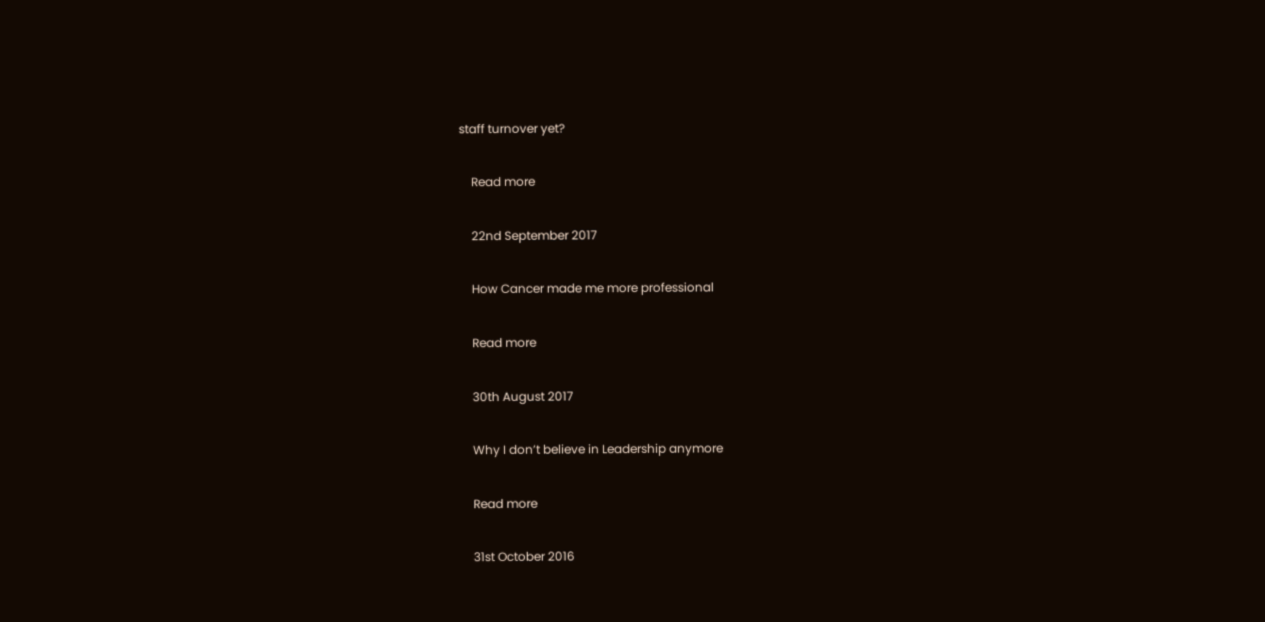staff turnover yet?

    Read more

    22nd September 2017

    How Cancer made me more professional

    Read more

    30th August 2017

    Why I don’t believe in Leadership anymore

    Read more

    31st October 2016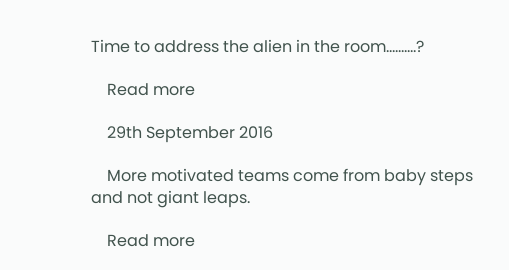Time to address the alien in the room……….?

    Read more

    29th September 2016

    More motivated teams come from baby steps and not giant leaps.

    Read more